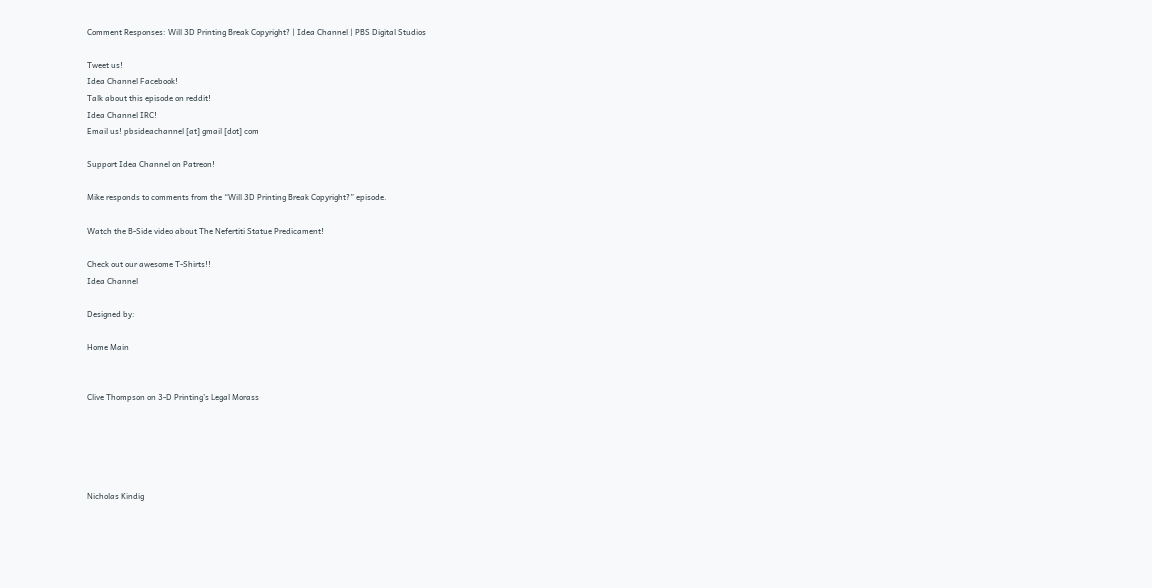Comment Responses: Will 3D Printing Break Copyright? | Idea Channel | PBS Digital Studios

Tweet us!
Idea Channel Facebook!
Talk about this episode on reddit!
Idea Channel IRC!
Email us! pbsideachannel [at] gmail [dot] com

Support Idea Channel on Patreon!

Mike responds to comments from the “Will 3D Printing Break Copyright?” episode.

Watch the B-Side video about The Nefertiti Statue Predicament!

Check out our awesome T-Shirts!!
Idea Channel

Designed by:

Home Main


Clive Thompson on 3-D Printing’s Legal Morass





Nicholas Kindig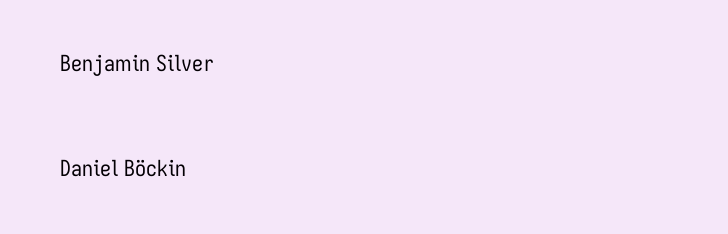Benjamin Silver


Daniel Böckin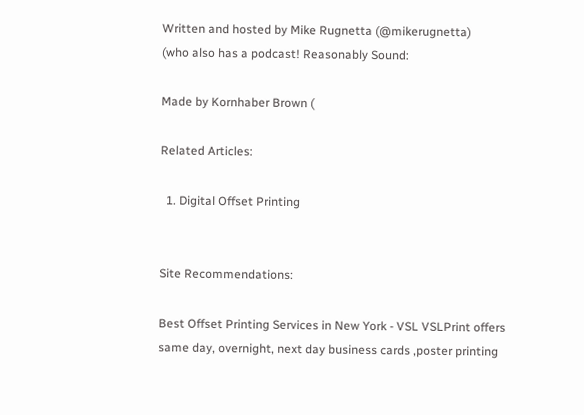Written and hosted by Mike Rugnetta (@mikerugnetta)
(who also has a podcast! Reasonably Sound:

Made by Kornhaber Brown (

Related Articles:

  1. Digital Offset Printing


Site Recommendations:

Best Offset Printing Services in New York - VSL VSLPrint offers same day, overnight, next day business cards ,poster printing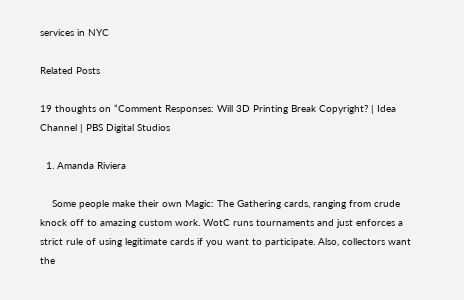services in NYC

Related Posts

19 thoughts on “Comment Responses: Will 3D Printing Break Copyright? | Idea Channel | PBS Digital Studios

  1. Amanda Riviera

    Some people make their own Magic: The Gathering cards, ranging from crude knock off to amazing custom work. WotC runs tournaments and just enforces a strict rule of using legitimate cards if you want to participate. Also, collectors want the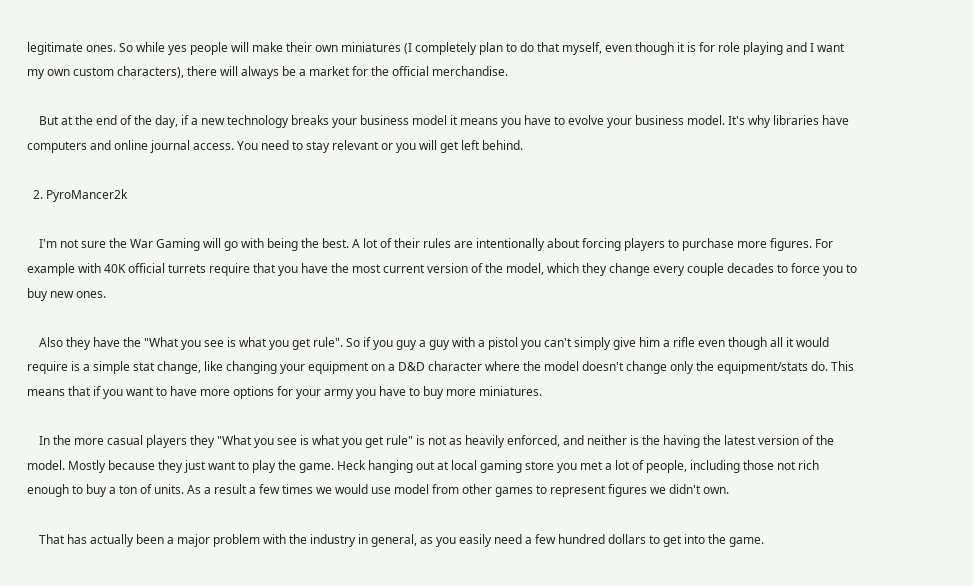legitimate ones. So while yes people will make their own miniatures (I completely plan to do that myself, even though it is for role playing and I want my own custom characters), there will always be a market for the official merchandise.

    But at the end of the day, if a new technology breaks your business model it means you have to evolve your business model. It's why libraries have computers and online journal access. You need to stay relevant or you will get left behind.

  2. PyroMancer2k

    I'm not sure the War Gaming will go with being the best. A lot of their rules are intentionally about forcing players to purchase more figures. For example with 40K official turrets require that you have the most current version of the model, which they change every couple decades to force you to buy new ones.

    Also they have the "What you see is what you get rule". So if you guy a guy with a pistol you can't simply give him a rifle even though all it would require is a simple stat change, like changing your equipment on a D&D character where the model doesn't change only the equipment/stats do. This means that if you want to have more options for your army you have to buy more miniatures.

    In the more casual players they "What you see is what you get rule" is not as heavily enforced, and neither is the having the latest version of the model. Mostly because they just want to play the game. Heck hanging out at local gaming store you met a lot of people, including those not rich enough to buy a ton of units. As a result a few times we would use model from other games to represent figures we didn't own.

    That has actually been a major problem with the industry in general, as you easily need a few hundred dollars to get into the game.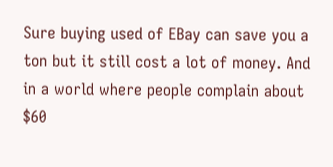Sure buying used of EBay can save you a ton but it still cost a lot of money. And in a world where people complain about $60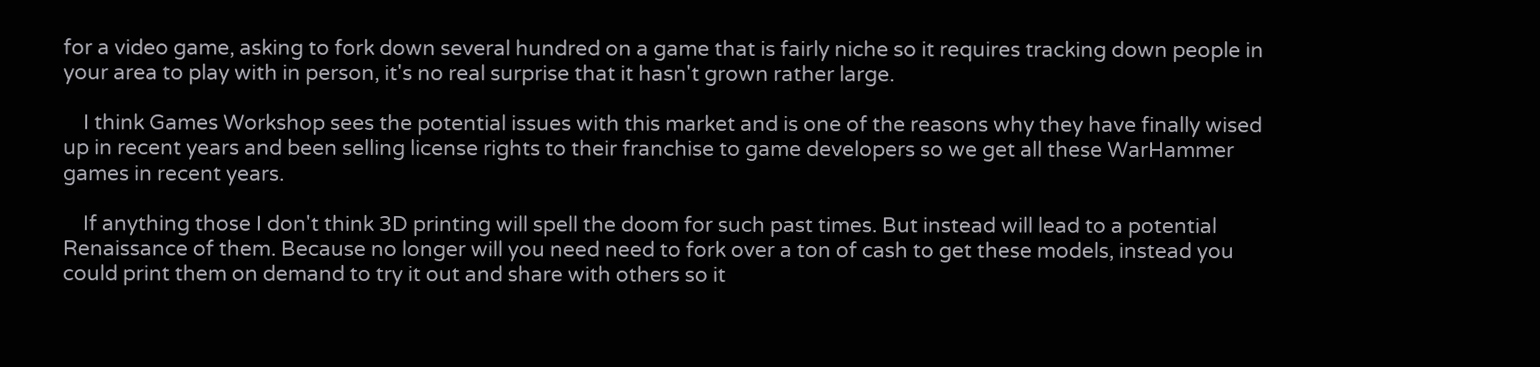for a video game, asking to fork down several hundred on a game that is fairly niche so it requires tracking down people in your area to play with in person, it's no real surprise that it hasn't grown rather large.

    I think Games Workshop sees the potential issues with this market and is one of the reasons why they have finally wised up in recent years and been selling license rights to their franchise to game developers so we get all these WarHammer games in recent years.

    If anything those I don't think 3D printing will spell the doom for such past times. But instead will lead to a potential Renaissance of them. Because no longer will you need need to fork over a ton of cash to get these models, instead you could print them on demand to try it out and share with others so it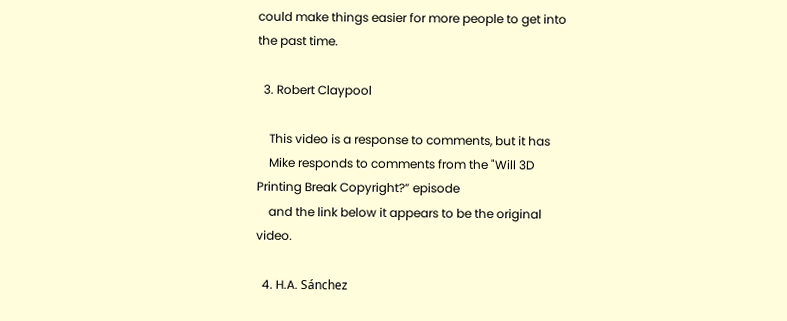could make things easier for more people to get into the past time.

  3. Robert Claypool

    This video is a response to comments, but it has
    Mike responds to comments from the "Will 3D Printing Break Copyright?” episode
    and the link below it appears to be the original video.

  4. H.A. Sánchez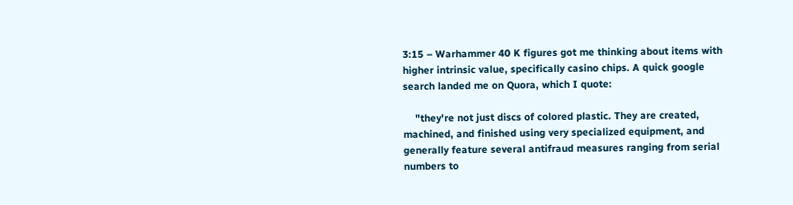3:15 – Warhammer 40 K figures got me thinking about items with higher intrinsic value, specifically casino chips. A quick google search landed me on Quora, which I quote:

    "they're not just discs of colored plastic. They are created, machined, and finished using very specialized equipment, and generally feature several antifraud measures ranging from serial numbers to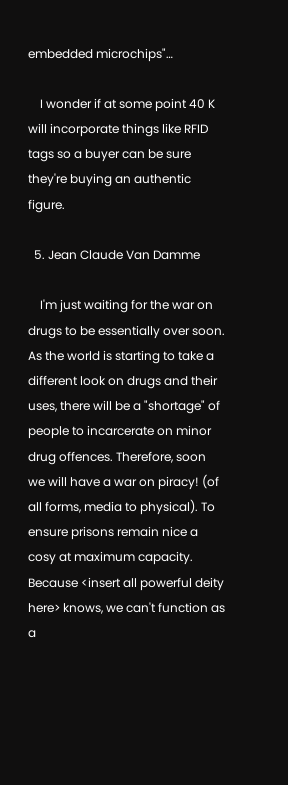embedded microchips"…

    I wonder if at some point 40 K will incorporate things like RFID tags so a buyer can be sure they're buying an authentic figure.

  5. Jean Claude Van Damme

    I'm just waiting for the war on drugs to be essentially over soon. As the world is starting to take a different look on drugs and their uses, there will be a "shortage" of people to incarcerate on minor drug offences. Therefore, soon we will have a war on piracy! (of all forms, media to physical). To ensure prisons remain nice a cosy at maximum capacity. Because <insert all powerful deity here> knows, we can't function as a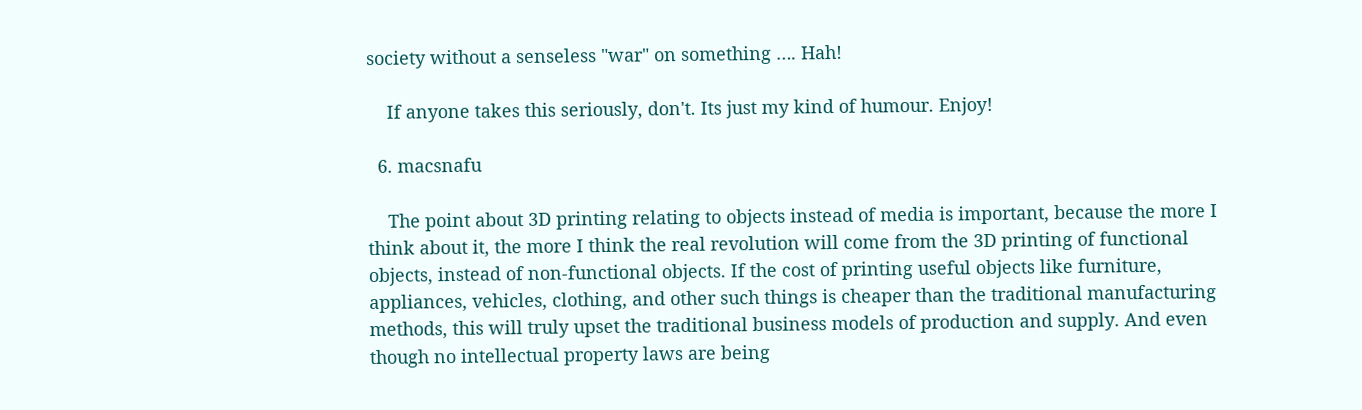society without a senseless "war" on something …. Hah!

    If anyone takes this seriously, don't. Its just my kind of humour. Enjoy!

  6. macsnafu

    The point about 3D printing relating to objects instead of media is important, because the more I think about it, the more I think the real revolution will come from the 3D printing of functional objects, instead of non-functional objects. If the cost of printing useful objects like furniture, appliances, vehicles, clothing, and other such things is cheaper than the traditional manufacturing methods, this will truly upset the traditional business models of production and supply. And even though no intellectual property laws are being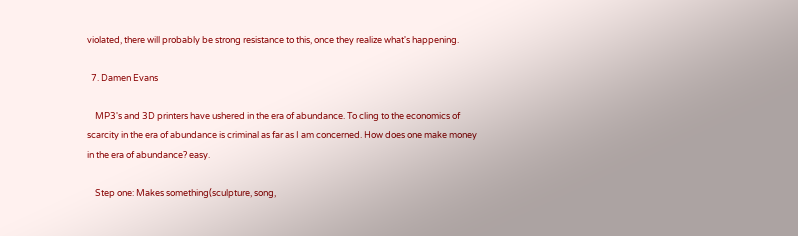violated, there will probably be strong resistance to this, once they realize what's happening.

  7. Damen Evans

    MP3's and 3D printers have ushered in the era of abundance. To cling to the economics of scarcity in the era of abundance is criminal as far as I am concerned. How does one make money in the era of abundance? easy.

    Step one: Makes something(sculpture, song,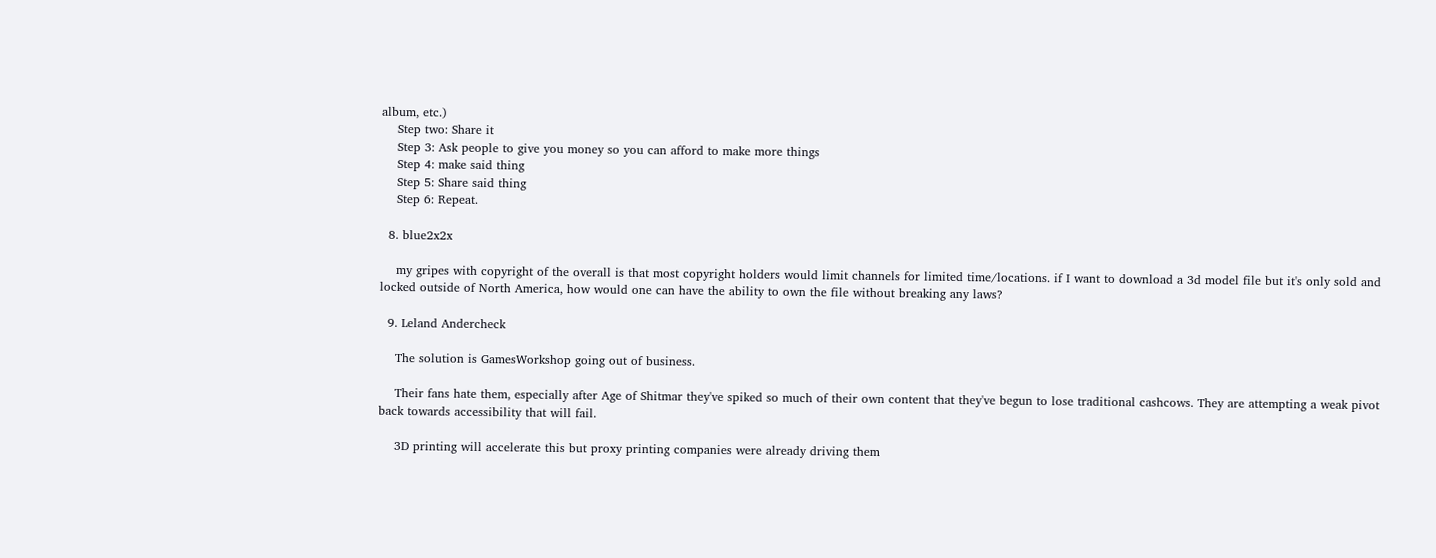album, etc.)
    Step two: Share it
    Step 3: Ask people to give you money so you can afford to make more things
    Step 4: make said thing
    Step 5: Share said thing
    Step 6: Repeat.

  8. blue2x2x

    my gripes with copyright of the overall is that most copyright holders would limit channels for limited time/locations. if I want to download a 3d model file but it's only sold and locked outside of North America, how would one can have the ability to own the file without breaking any laws?

  9. Leland Andercheck

    The solution is GamesWorkshop going out of business.

    Their fans hate them, especially after Age of Shitmar they've spiked so much of their own content that they've begun to lose traditional cashcows. They are attempting a weak pivot back towards accessibility that will fail.

    3D printing will accelerate this but proxy printing companies were already driving them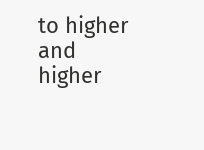to higher and higher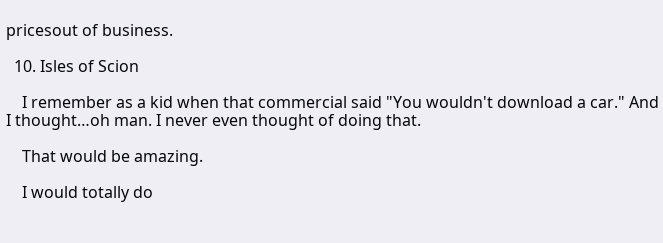pricesout of business.

  10. Isles of Scion

    I remember as a kid when that commercial said "You wouldn't download a car." And I thought…oh man. I never even thought of doing that.

    That would be amazing.

    I would totally do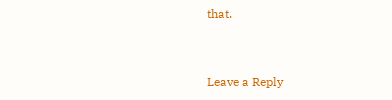that.


Leave a Reply